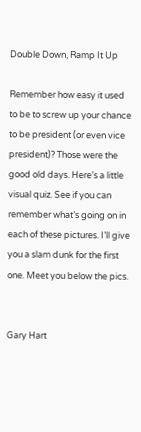Double Down, Ramp It Up

Remember how easy it used to be to screw up your chance to be president (or even vice president)? Those were the good old days. Here’s a little visual quiz. See if you can remember what’s going on in each of these pictures. I’ll give you a slam dunk for the first one. Meet you below the pics.


Gary Hart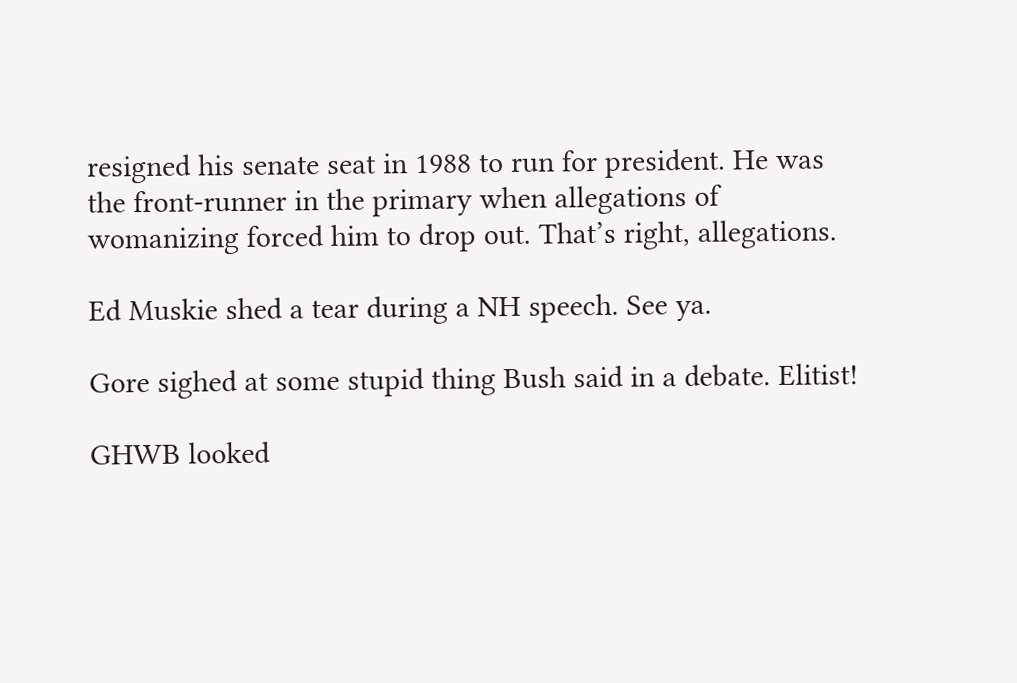resigned his senate seat in 1988 to run for president. He was the front-runner in the primary when allegations of womanizing forced him to drop out. That’s right, allegations.

Ed Muskie shed a tear during a NH speech. See ya.

Gore sighed at some stupid thing Bush said in a debate. Elitist!

GHWB looked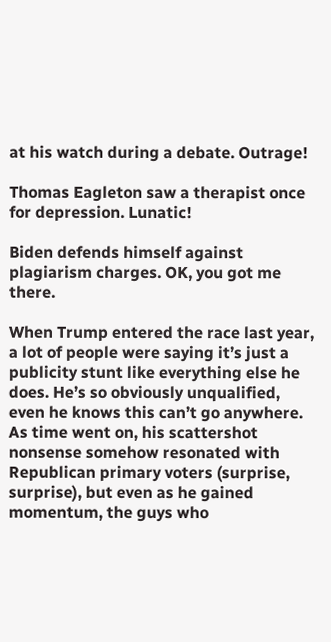at his watch during a debate. Outrage!

Thomas Eagleton saw a therapist once for depression. Lunatic!

Biden defends himself against plagiarism charges. OK, you got me there.

When Trump entered the race last year, a lot of people were saying it’s just a publicity stunt like everything else he does. He’s so obviously unqualified, even he knows this can’t go anywhere. As time went on, his scattershot nonsense somehow resonated with Republican primary voters (surprise, surprise), but even as he gained momentum, the guys who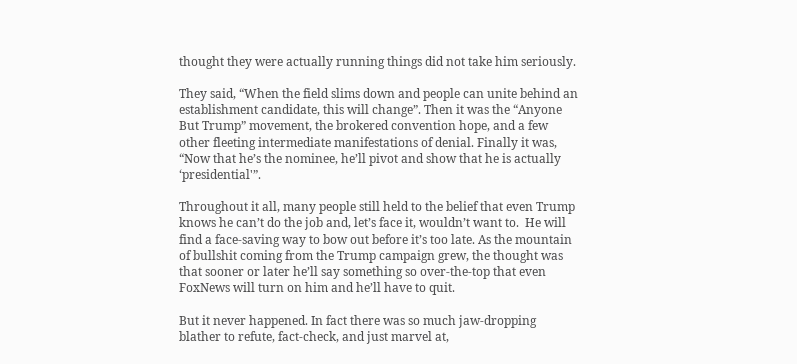thought they were actually running things did not take him seriously.

They said, “When the field slims down and people can unite behind an establishment candidate, this will change”. Then it was the “Anyone But Trump” movement, the brokered convention hope, and a few other fleeting intermediate manifestations of denial. Finally it was, “Now that he’s the nominee, he’ll pivot and show that he is actually ‘presidential'”.

Throughout it all, many people still held to the belief that even Trump knows he can’t do the job and, let’s face it, wouldn’t want to.  He will find a face-saving way to bow out before it’s too late. As the mountain of bullshit coming from the Trump campaign grew, the thought was that sooner or later he’ll say something so over-the-top that even FoxNews will turn on him and he’ll have to quit.

But it never happened. In fact there was so much jaw-dropping blather to refute, fact-check, and just marvel at,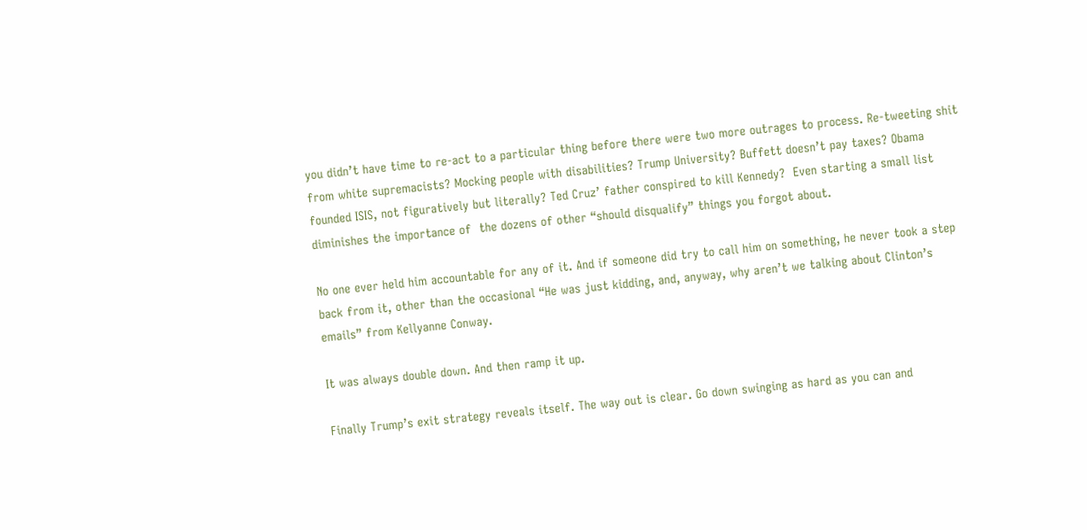you didn’t have time to re-act to a particular thing before there were two more outrages to process. Re-tweeting shit from white supremacists? Mocking people with disabilities? Trump University? Buffett doesn’t pay taxes? Obama founded ISIS, not figuratively but literally? Ted Cruz’ father conspired to kill Kennedy?  Even starting a small list diminishes the importance of  the dozens of other “should disqualify” things you forgot about.

No one ever held him accountable for any of it. And if someone did try to call him on something, he never took a step back from it, other than the occasional “He was just kidding, and, anyway, why aren’t we talking about Clinton’s emails” from Kellyanne Conway.

It was always double down. And then ramp it up.

Finally Trump’s exit strategy reveals itself. The way out is clear. Go down swinging as hard as you can and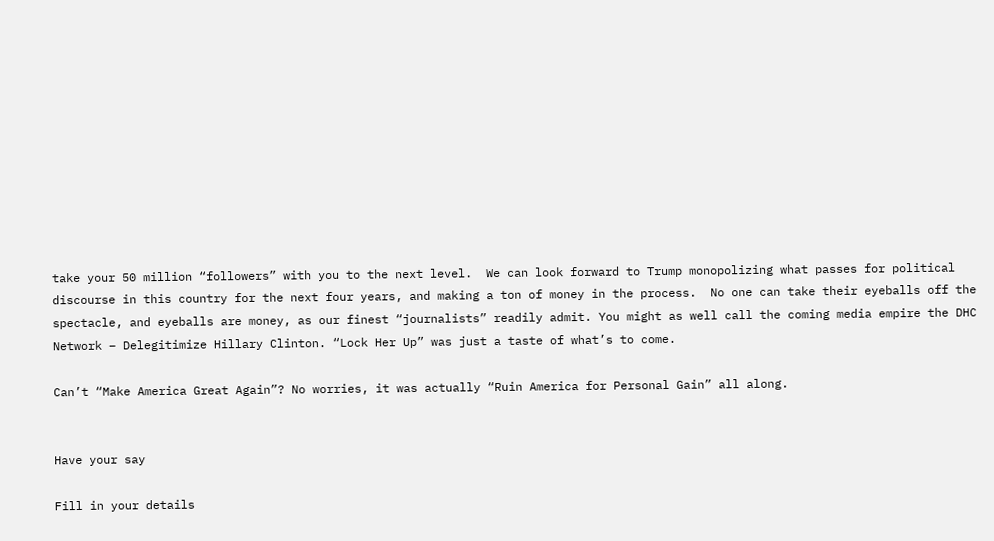take your 50 million “followers” with you to the next level.  We can look forward to Trump monopolizing what passes for political discourse in this country for the next four years, and making a ton of money in the process.  No one can take their eyeballs off the spectacle, and eyeballs are money, as our finest “journalists” readily admit. You might as well call the coming media empire the DHC Network – Delegitimize Hillary Clinton. “Lock Her Up” was just a taste of what’s to come.

Can’t “Make America Great Again”? No worries, it was actually “Ruin America for Personal Gain” all along.


Have your say

Fill in your details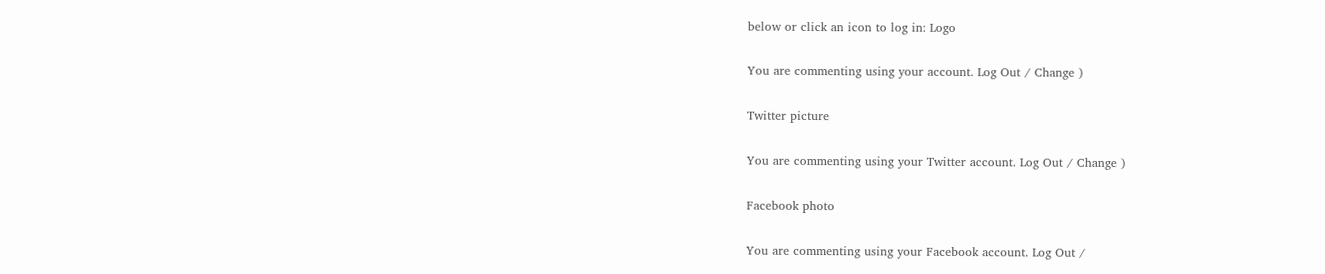below or click an icon to log in: Logo

You are commenting using your account. Log Out / Change )

Twitter picture

You are commenting using your Twitter account. Log Out / Change )

Facebook photo

You are commenting using your Facebook account. Log Out /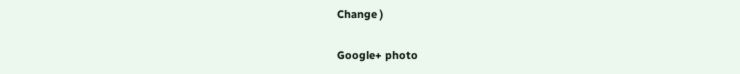Change )

Google+ photo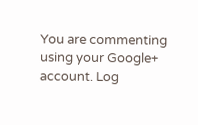You are commenting using your Google+ account. Log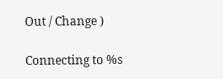Out / Change )

Connecting to %s